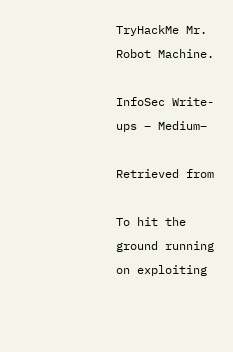TryHackMe Mr. Robot Machine.

InfoSec Write-ups – Medium–

Retrieved from

To hit the ground running on exploiting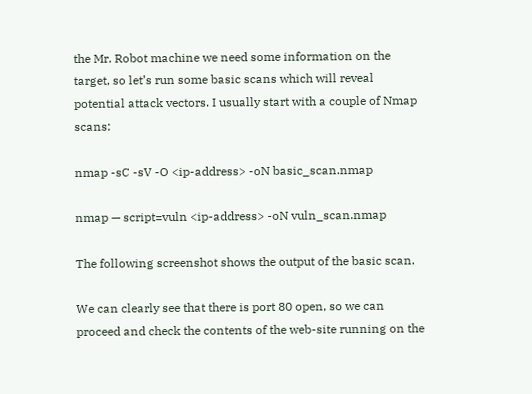the Mr. Robot machine we need some information on the target, so let’s run some basic scans which will reveal potential attack vectors. I usually start with a couple of Nmap scans:

nmap -sC -sV -O <ip-address> -oN basic_scan.nmap

nmap — script=vuln <ip-address> -oN vuln_scan.nmap

The following screenshot shows the output of the basic scan.

We can clearly see that there is port 80 open, so we can proceed and check the contents of the web-site running on the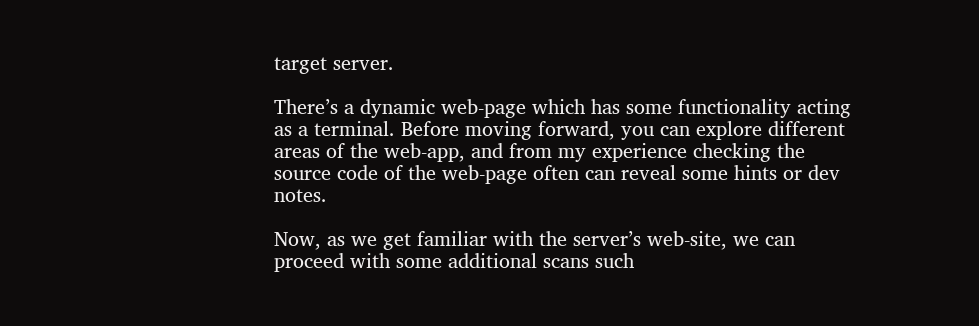target server.

There’s a dynamic web-page which has some functionality acting as a terminal. Before moving forward, you can explore different areas of the web-app, and from my experience checking the source code of the web-page often can reveal some hints or dev notes.

Now, as we get familiar with the server’s web-site, we can proceed with some additional scans such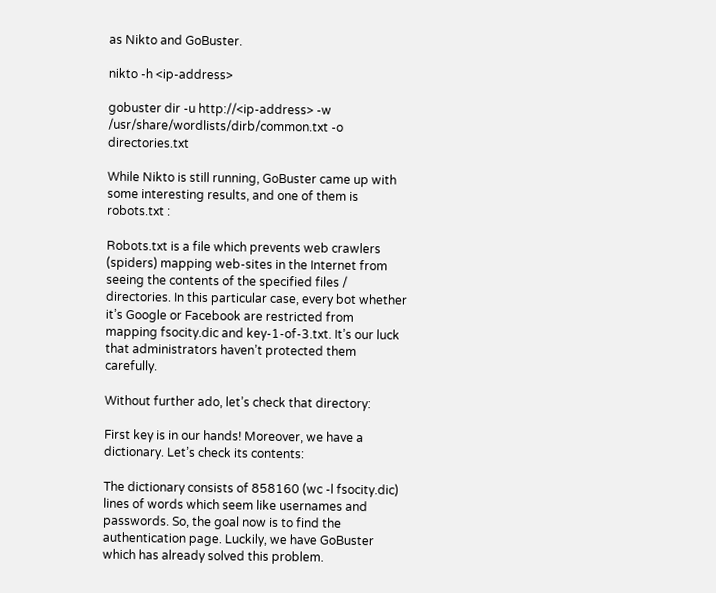as Nikto and GoBuster.

nikto -h <ip-address>

gobuster dir -u http://<ip-address> -w /usr/share/wordlists/dirb/common.txt -o directories.txt

While Nikto is still running, GoBuster came up with some interesting results, and one of them is robots.txt :

Robots.txt is a file which prevents web crawlers (spiders) mapping web-sites in the Internet from seeing the contents of the specified files / directories. In this particular case, every bot whether it’s Google or Facebook are restricted from mapping fsocity.dic and key-1-of-3.txt. It’s our luck that administrators haven’t protected them carefully.

Without further ado, let’s check that directory:

First key is in our hands! Moreover, we have a dictionary. Let’s check its contents:

The dictionary consists of 858160 (wc -l fsocity.dic) lines of words which seem like usernames and passwords. So, the goal now is to find the authentication page. Luckily, we have GoBuster which has already solved this problem.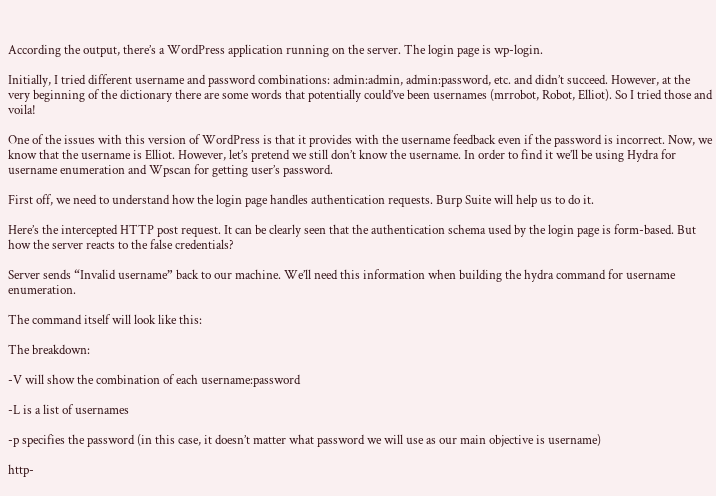According the output, there’s a WordPress application running on the server. The login page is wp-login.

Initially, I tried different username and password combinations: admin:admin, admin:password, etc. and didn’t succeed. However, at the very beginning of the dictionary there are some words that potentially could’ve been usernames (mrrobot, Robot, Elliot). So I tried those and voila!

One of the issues with this version of WordPress is that it provides with the username feedback even if the password is incorrect. Now, we know that the username is Elliot. However, let’s pretend we still don’t know the username. In order to find it we’ll be using Hydra for username enumeration and Wpscan for getting user’s password.

First off, we need to understand how the login page handles authentication requests. Burp Suite will help us to do it.

Here’s the intercepted HTTP post request. It can be clearly seen that the authentication schema used by the login page is form-based. But how the server reacts to the false credentials?

Server sends “Invalid username” back to our machine. We’ll need this information when building the hydra command for username enumeration.

The command itself will look like this:

The breakdown:

-V will show the combination of each username:password

-L is a list of usernames

-p specifies the password (in this case, it doesn’t matter what password we will use as our main objective is username)

http-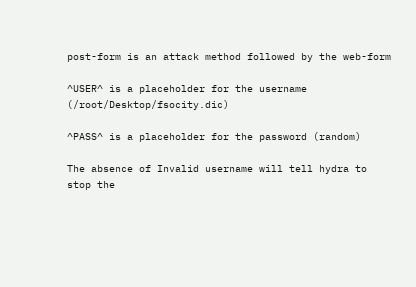post-form is an attack method followed by the web-form

^USER^ is a placeholder for the username (/root/Desktop/fsocity.dic)

^PASS^ is a placeholder for the password (random)

The absence of Invalid username will tell hydra to stop the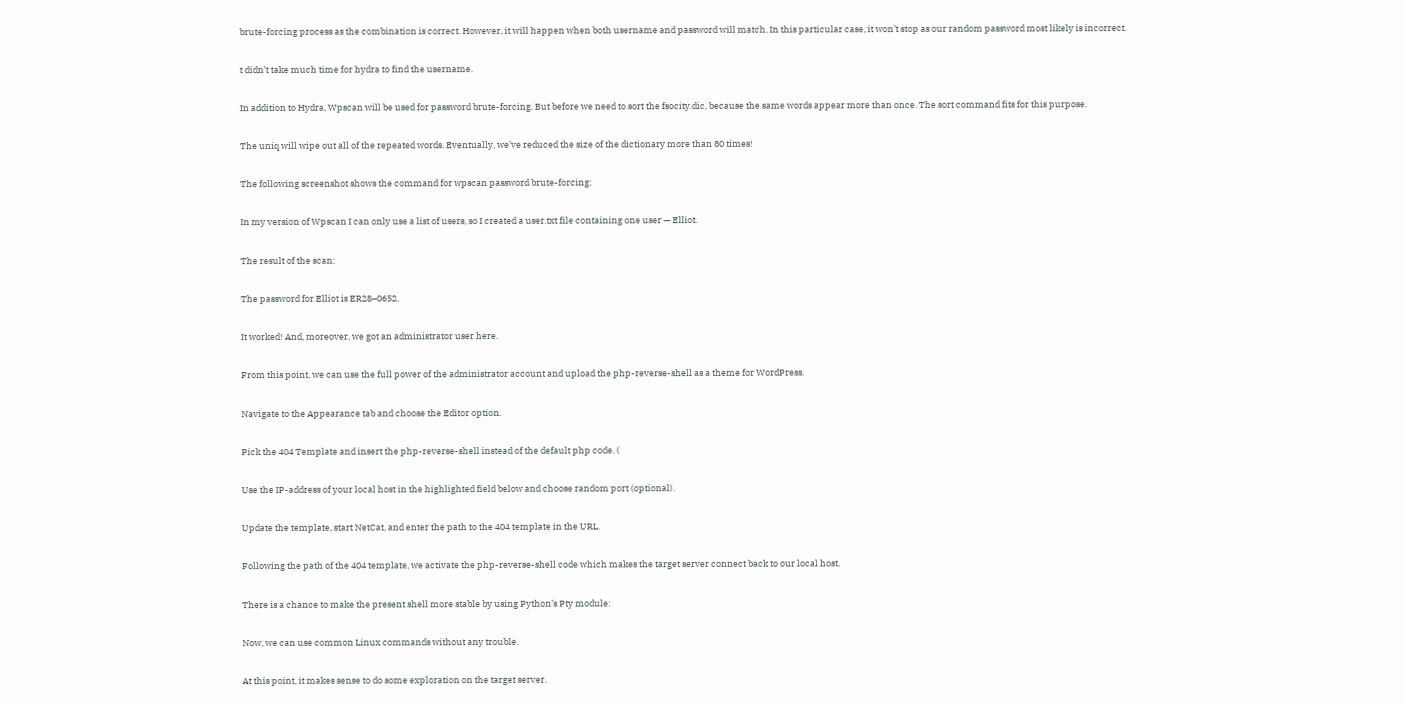brute-forcing process as the combination is correct. However, it will happen when both username and password will match. In this particular case, it won’t stop as our random password most likely is incorrect.

t didn’t take much time for hydra to find the username.

In addition to Hydra, Wpscan will be used for password brute-forcing. But before we need to sort the fsocity.dic, because the same words appear more than once. The sort command fits for this purpose.

The uniq will wipe out all of the repeated words. Eventually, we’ve reduced the size of the dictionary more than 80 times!

The following screenshot shows the command for wpscan password brute-forcing:

In my version of Wpscan I can only use a list of users, so I created a user.txt file containing one user — Elliot.

The result of the scan:

The password for Elliot is ER28–0652.

It worked! And, moreover, we got an administrator user here.

From this point, we can use the full power of the administrator account and upload the php-reverse-shell as a theme for WordPress.

Navigate to the Appearance tab and choose the Editor option.

Pick the 404 Template and insert the php-reverse-shell instead of the default php code. (

Use the IP-address of your local host in the highlighted field below and choose random port (optional).

Update the template, start NetCat, and enter the path to the 404 template in the URL.

Following the path of the 404 template, we activate the php-reverse-shell code which makes the target server connect back to our local host.

There is a chance to make the present shell more stable by using Python’s Pty module:

Now, we can use common Linux commands without any trouble.

At this point, it makes sense to do some exploration on the target server.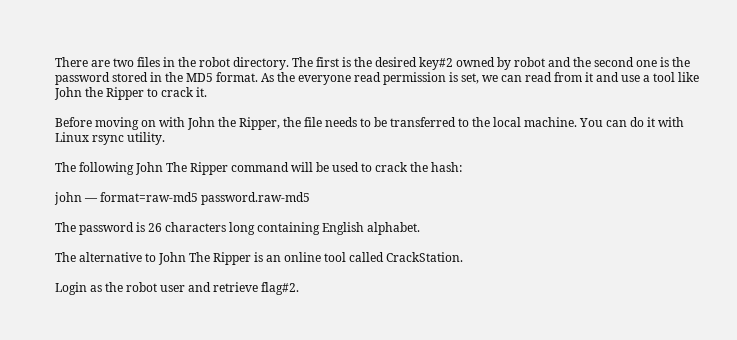There are two files in the robot directory. The first is the desired key#2 owned by robot and the second one is the password stored in the MD5 format. As the everyone read permission is set, we can read from it and use a tool like John the Ripper to crack it.

Before moving on with John the Ripper, the file needs to be transferred to the local machine. You can do it with Linux rsync utility.

The following John The Ripper command will be used to crack the hash:

john — format=raw-md5 password.raw-md5

The password is 26 characters long containing English alphabet.

The alternative to John The Ripper is an online tool called CrackStation.

Login as the robot user and retrieve flag#2.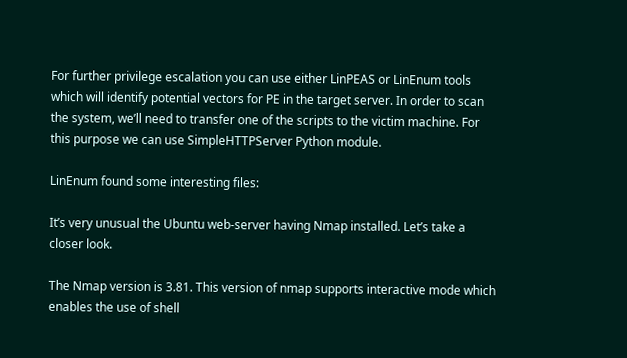For further privilege escalation you can use either LinPEAS or LinEnum tools which will identify potential vectors for PE in the target server. In order to scan the system, we’ll need to transfer one of the scripts to the victim machine. For this purpose we can use SimpleHTTPServer Python module.

LinEnum found some interesting files:

It’s very unusual the Ubuntu web-server having Nmap installed. Let’s take a closer look.

The Nmap version is 3.81. This version of nmap supports interactive mode which enables the use of shell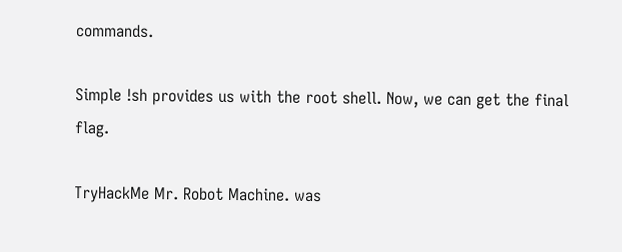commands.

Simple !sh provides us with the root shell. Now, we can get the final flag.

TryHackMe Mr. Robot Machine. was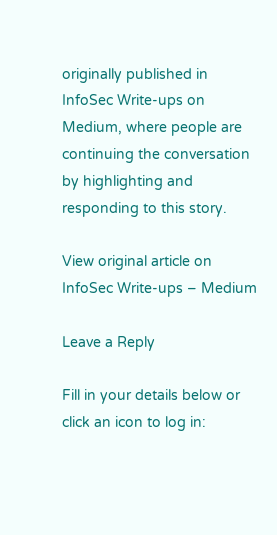originally published in InfoSec Write-ups on Medium, where people are continuing the conversation by highlighting and responding to this story.

View original article on InfoSec Write-ups – Medium

Leave a Reply

Fill in your details below or click an icon to log in: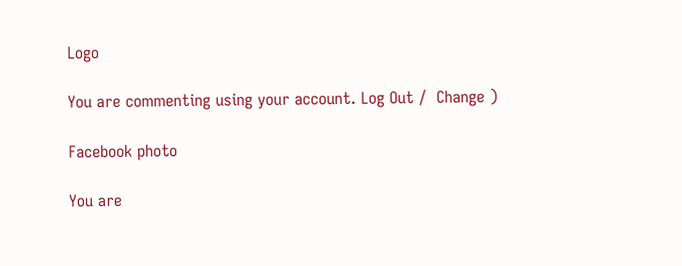Logo

You are commenting using your account. Log Out /  Change )

Facebook photo

You are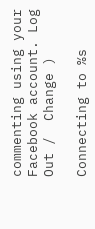commenting using your Facebook account. Log Out /  Change )

Connecting to %s